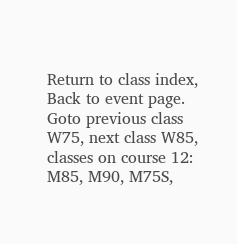Return to class index, Back to event page.
Goto previous class W75, next class W85, classes on course 12: M85, M90, M75S,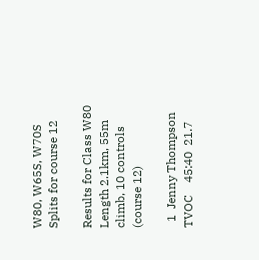W80, W65S, W70S
Splits for course 12

Results for Class W80
Length 2.1km, 55m climb, 10 controls (course 12)

  1  Jenny Thompson           TVOC    45:40  21.7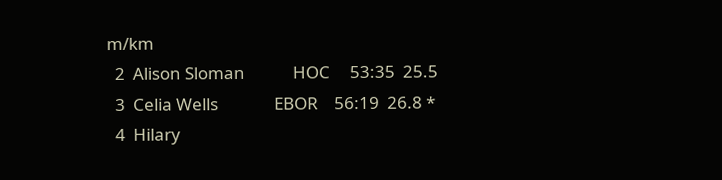m/km
  2  Alison Sloman            HOC     53:35  25.5
  3  Celia Wells              EBOR    56:19  26.8 *
  4  Hilary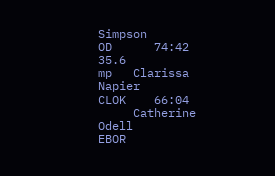Simpson           OD      74:42  35.6
mp   Clarissa Napier          CLOK    66:04
     Catherine Odell          EBOR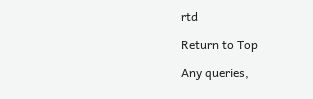rtd

Return to Top

Any queries,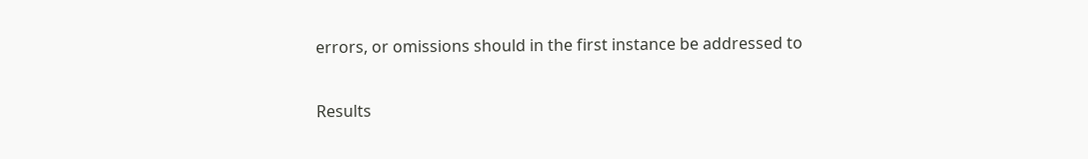errors, or omissions should in the first instance be addressed to

Results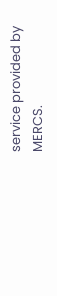service provided by MERCS.